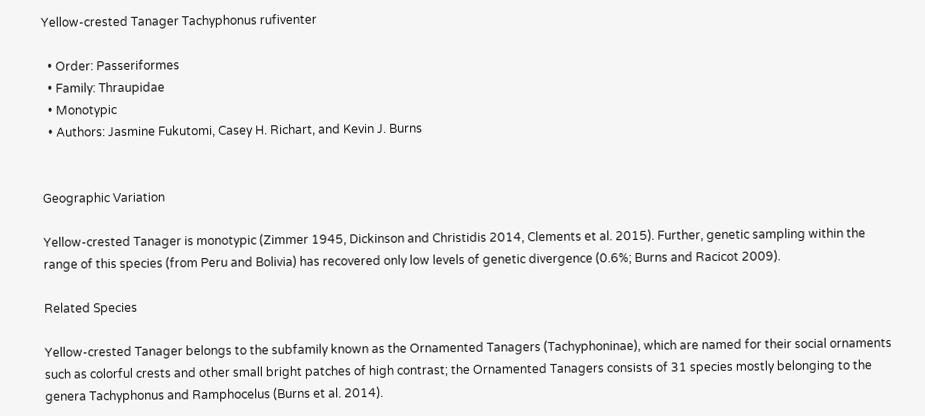Yellow-crested Tanager Tachyphonus rufiventer

  • Order: Passeriformes
  • Family: Thraupidae
  • Monotypic
  • Authors: Jasmine Fukutomi, Casey H. Richart, and Kevin J. Burns


Geographic Variation

Yellow-crested Tanager is monotypic (Zimmer 1945, Dickinson and Christidis 2014, Clements et al. 2015). Further, genetic sampling within the range of this species (from Peru and Bolivia) has recovered only low levels of genetic divergence (0.6%; Burns and Racicot 2009).

Related Species

Yellow-crested Tanager belongs to the subfamily known as the Ornamented Tanagers (Tachyphoninae), which are named for their social ornaments such as colorful crests and other small bright patches of high contrast; the Ornamented Tanagers consists of 31 species mostly belonging to the genera Tachyphonus and Ramphocelus (Burns et al. 2014).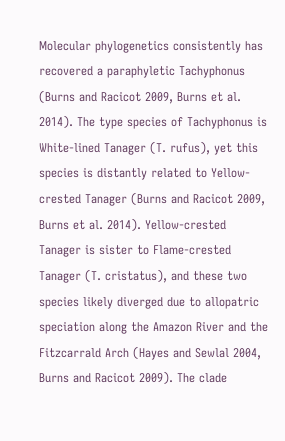Molecular phylogenetics consistently has recovered a paraphyletic Tachyphonus (Burns and Racicot 2009, Burns et al. 2014). The type species of Tachyphonus is White-lined Tanager (T. rufus), yet this species is distantly related to Yellow-crested Tanager (Burns and Racicot 2009, Burns et al. 2014). Yellow-crested Tanager is sister to Flame-crested Tanager (T. cristatus), and these two species likely diverged due to allopatric speciation along the Amazon River and the Fitzcarrald Arch (Hayes and Sewlal 2004, Burns and Racicot 2009). The clade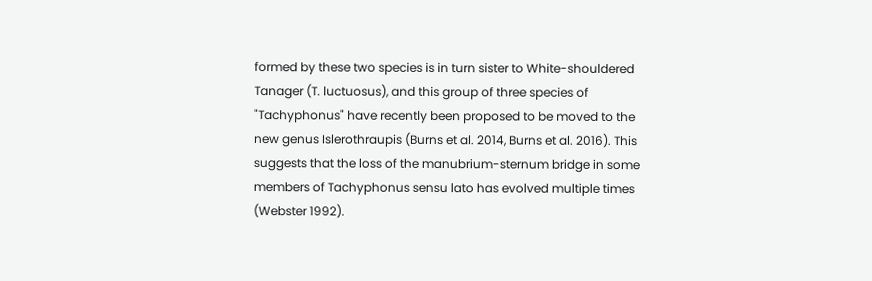formed by these two species is in turn sister to White-shouldered Tanager (T. luctuosus), and this group of three species of "Tachyphonus" have recently been proposed to be moved to the new genus Islerothraupis (Burns et al. 2014, Burns et al. 2016). This suggests that the loss of the manubrium-sternum bridge in some members of Tachyphonus sensu lato has evolved multiple times (Webster 1992).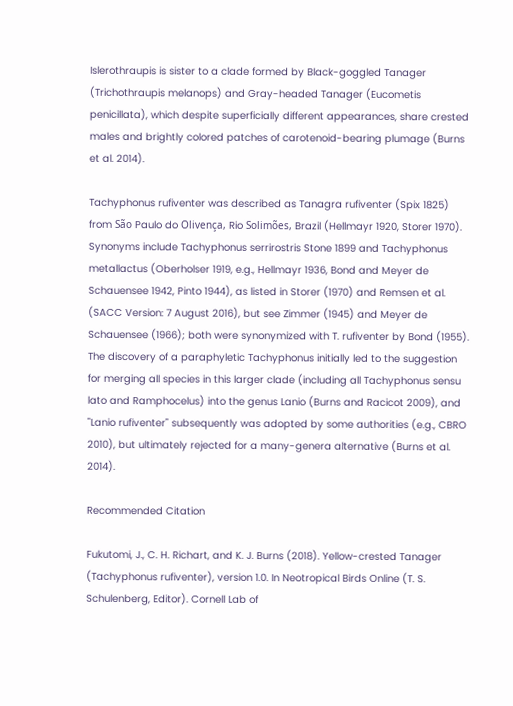Islerothraupis is sister to a clade formed by Black-goggled Tanager (Trichothraupis melanops) and Gray-headed Tanager (Eucometis penicillata), which despite superficially different appearances, share crested males and brightly colored patches of carotenoid-bearing plumage (Burns et al. 2014).

Tachyphonus rufiventer was described as Tanagra rufiventer (Spix 1825) from São Paulo do Olivença, Rio Solimões, Brazil (Hellmayr 1920, Storer 1970). Synonyms include Tachyphonus serrirostris Stone 1899 and Tachyphonus metallactus (Oberholser 1919, e.g., Hellmayr 1936, Bond and Meyer de Schauensee 1942, Pinto 1944), as listed in Storer (1970) and Remsen et al. (SACC Version: 7 August 2016), but see Zimmer (1945) and Meyer de Schauensee (1966); both were synonymized with T. rufiventer by Bond (1955). The discovery of a paraphyletic Tachyphonus initially led to the suggestion for merging all species in this larger clade (including all Tachyphonus sensu lato and Ramphocelus) into the genus Lanio (Burns and Racicot 2009), and "Lanio rufiventer" subsequently was adopted by some authorities (e.g., CBRO 2010), but ultimately rejected for a many-genera alternative (Burns et al. 2014).

Recommended Citation

Fukutomi, J., C. H. Richart, and K. J. Burns (2018). Yellow-crested Tanager (Tachyphonus rufiventer), version 1.0. In Neotropical Birds Online (T. S. Schulenberg, Editor). Cornell Lab of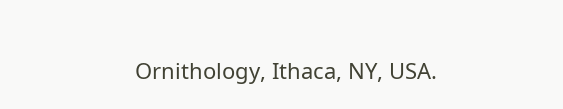Ornithology, Ithaca, NY, USA.